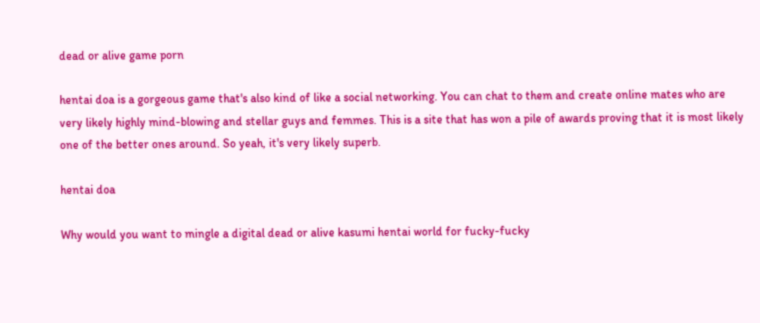dead or alive game porn

hentai doa is a gorgeous game that's also kind of like a social networking. You can chat to them and create online mates who are very likely highly mind-blowing and stellar guys and femmes. This is a site that has won a pile of awards proving that it is most likely one of the better ones around. So yeah, it's very likely superb.

hentai doa

Why would you want to mingle a digital dead or alive kasumi hentai world for fucky-fucky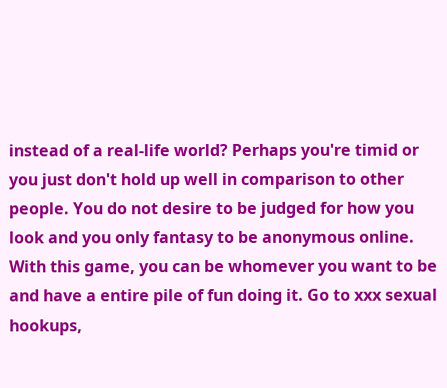instead of a real-life world? Perhaps you're timid or you just don't hold up well in comparison to other people. You do not desire to be judged for how you look and you only fantasy to be anonymous online. With this game, you can be whomever you want to be and have a entire pile of fun doing it. Go to xxx sexual hookups,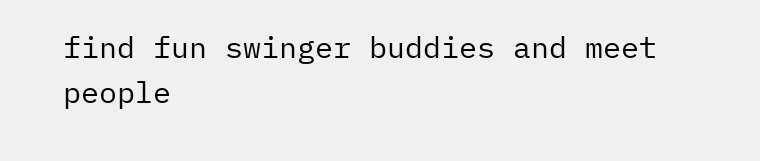find fun swinger buddies and meet people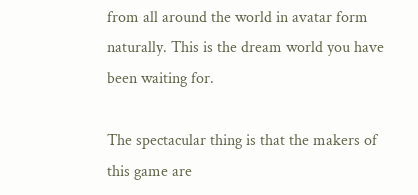from all around the world in avatar form naturally. This is the dream world you have been waiting for.

The spectacular thing is that the makers of this game are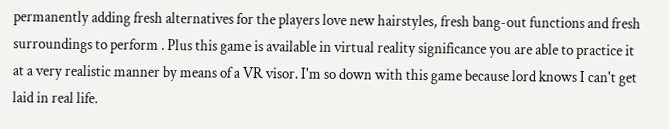permanently adding fresh alternatives for the players love new hairstyles, fresh bang-out functions and fresh surroundings to perform . Plus this game is available in virtual reality significance you are able to practice it at a very realistic manner by means of a VR visor. I'm so down with this game because lord knows I can't get laid in real life.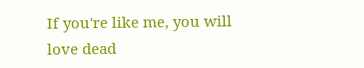If you're like me, you will love dead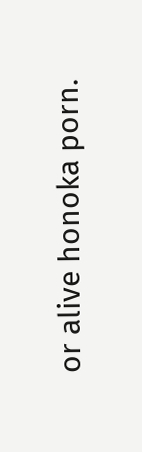or alive honoka porn.